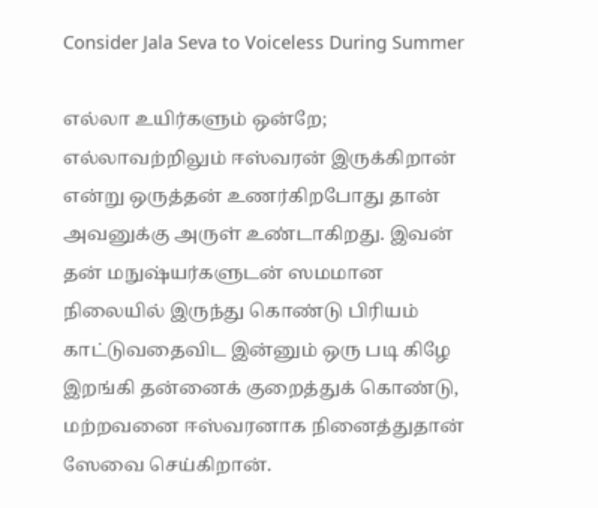Consider Jala Seva to Voiceless During Summer

எல்லா உயிர்களும் ஒன்றே; எல்லாவற்றிலும் ஈஸ்வரன் இருக்கிறான் என்று ஒருத்தன் உணர்கிறபோது தான் அவனுக்கு அருள் உண்டாகிறது. இவன் தன் மநுஷ்யர்களுடன் ஸமமான நிலையில் இருந்து கொண்டு பிரியம் காட்டுவதைவிட இன்னும் ஒரு படி கிழே இறங்கி தன்னைக் குறைத்துக் கொண்டு, மற்றவனை ஈஸ்வரனாக நினைத்துதான் ஸேவை செய்கிறான்.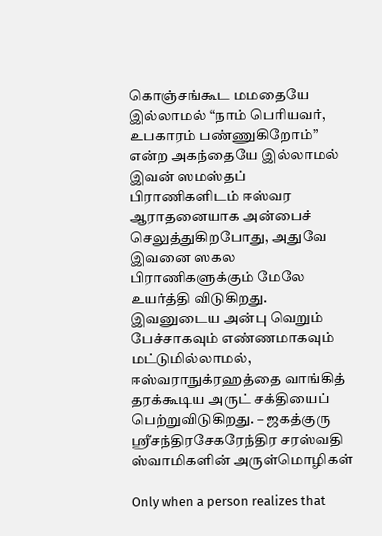கொஞ்சங்கூட மமதையே இல்லாமல் “நாம் பெரியவர், உபகாரம் பண்ணுகிறோம்” என்ற அகந்தையே இல்லாமல் இவன் ஸமஸ்தப் பிராணிகளிடம் ஈஸ்வர ஆராதனையாக அன்பைச் செலுத்துகிறபோது, அதுவே இவனை ஸகல பிராணிகளுக்கும் மேலே உயர்த்தி விடுகிறது. இவனுடைய அன்பு வெறும் பேச்சாகவும் எண்ணமாகவும் மட்டுமில்லாமல், ஈஸ்வராநுக்ரஹத்தை வாங்கித் தரக்கூடிய அருட் சக்தியைப் பெற்றுவிடுகிறது. – ஜகத்குரு ஸ்ரீசந்திரசேகரேந்திர சரஸ்வதி ஸ்வாமிகளின் அருள்மொழிகள்

Only when a person realizes that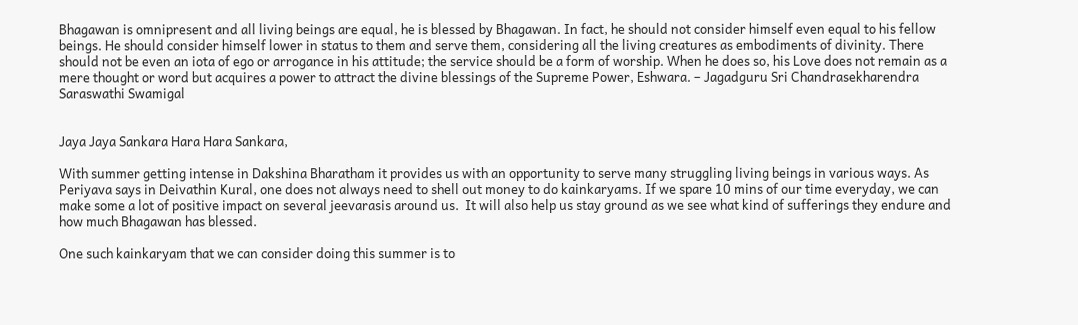Bhagawan is omnipresent and all living beings are equal, he is blessed by Bhagawan. In fact, he should not consider himself even equal to his fellow beings. He should consider himself lower in status to them and serve them, considering all the living creatures as embodiments of divinity. There should not be even an iota of ego or arrogance in his attitude; the service should be a form of worship. When he does so, his Love does not remain as a mere thought or word but acquires a power to attract the divine blessings of the Supreme Power, Eshwara. – Jagadguru Sri Chandrasekharendra Saraswathi Swamigal


Jaya Jaya Sankara Hara Hara Sankara,

With summer getting intense in Dakshina Bharatham it provides us with an opportunity to serve many struggling living beings in various ways. As Periyava says in Deivathin Kural, one does not always need to shell out money to do kainkaryams. If we spare 10 mins of our time everyday, we can make some a lot of positive impact on several jeevarasis around us.  It will also help us stay ground as we see what kind of sufferings they endure and how much Bhagawan has blessed.

One such kainkaryam that we can consider doing this summer is to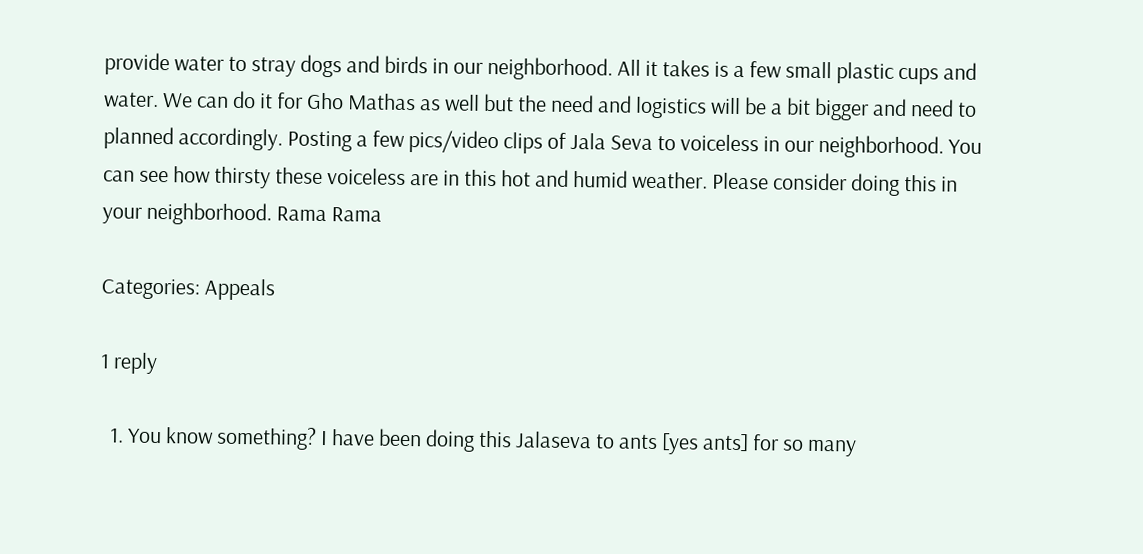provide water to stray dogs and birds in our neighborhood. All it takes is a few small plastic cups and water. We can do it for Gho Mathas as well but the need and logistics will be a bit bigger and need to planned accordingly. Posting a few pics/video clips of Jala Seva to voiceless in our neighborhood. You can see how thirsty these voiceless are in this hot and humid weather. Please consider doing this in your neighborhood. Rama Rama

Categories: Appeals

1 reply

  1. You know something? I have been doing this Jalaseva to ants [yes ants] for so many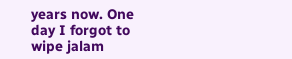years now. One day I forgot to wipe jalam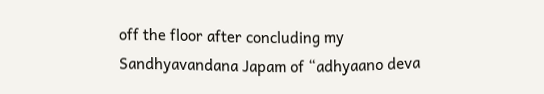off the floor after concluding my Sandhyavandana Japam of “adhyaano deva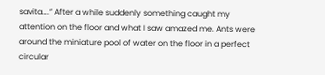savita….” After a while suddenly something caught my attention on the floor and what I saw amazed me. Ants were around the miniature pool of water on the floor in a perfect circular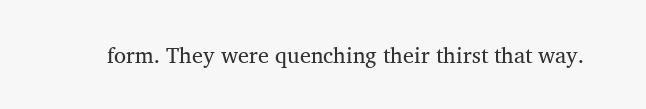form. They were quenching their thirst that way.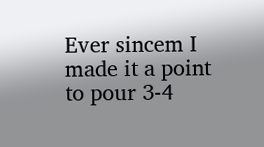Ever sincem I made it a point to pour 3-4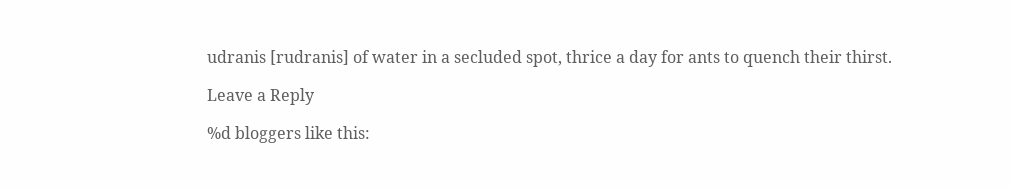udranis [rudranis] of water in a secluded spot, thrice a day for ants to quench their thirst.

Leave a Reply

%d bloggers like this: